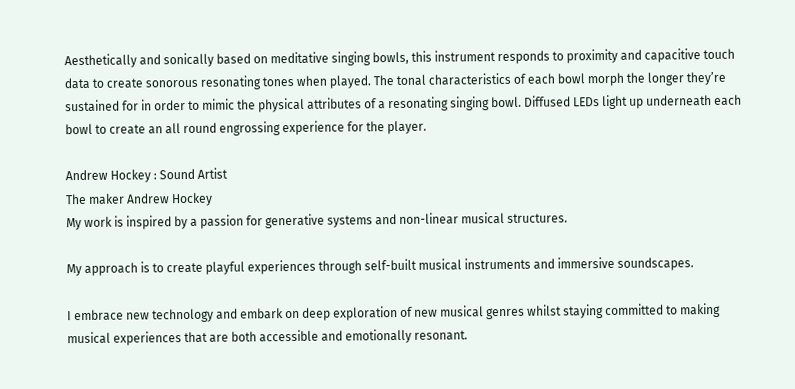Aesthetically and sonically based on meditative singing bowls, this instrument responds to proximity and capacitive touch data to create sonorous resonating tones when played. The tonal characteristics of each bowl morph the longer they’re sustained for in order to mimic the physical attributes of a resonating singing bowl. Diffused LEDs light up underneath each bowl to create an all round engrossing experience for the player.

Andrew Hockey : Sound Artist
The maker Andrew Hockey
My work is inspired by a passion for generative systems and non-linear musical structures.

My approach is to create playful experiences through self-built musical instruments and immersive soundscapes.

I embrace new technology and embark on deep exploration of new musical genres whilst staying committed to making musical experiences that are both accessible and emotionally resonant.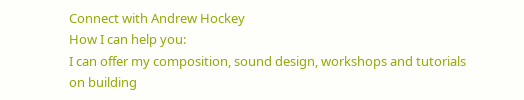Connect with Andrew Hockey
How I can help you:
I can offer my composition, sound design, workshops and tutorials on building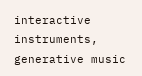interactive instruments, generative music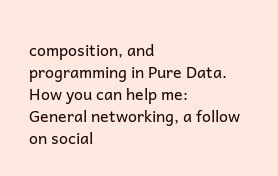composition, and programming in Pure Data.
How you can help me:
General networking, a follow on social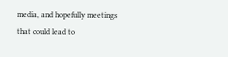media, and hopefully meetings that could lead to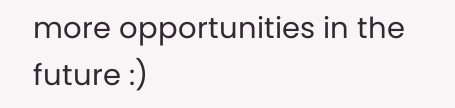more opportunities in the future :)